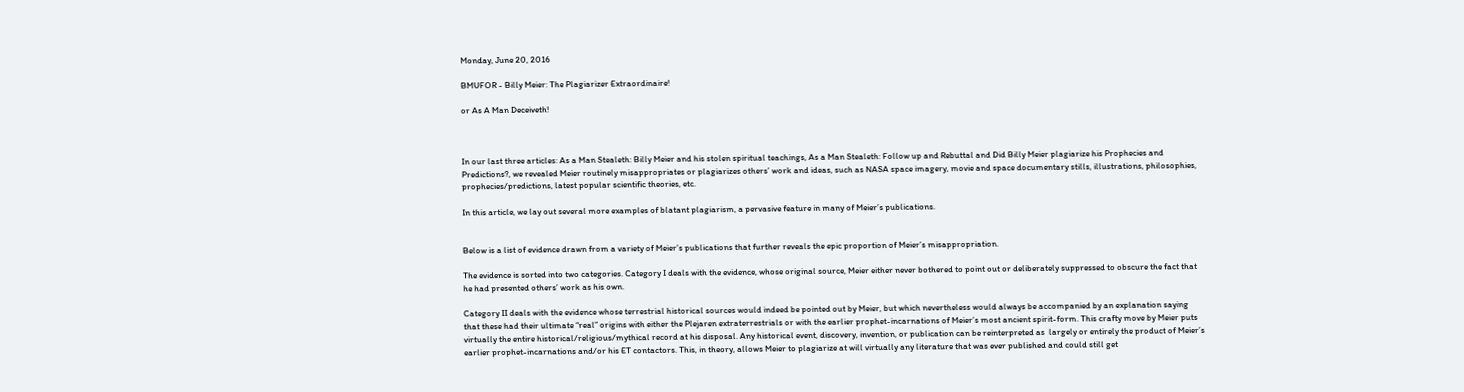Monday, June 20, 2016

BMUFOR - Billy Meier: The Plagiarizer Extraordinaire!

or As A Man Deceiveth!



In our last three articles: As a Man Stealeth: Billy Meier and his stolen spiritual teachings, As a Man Stealeth: Follow up and Rebuttal and Did Billy Meier plagiarize his Prophecies and Predictions?, we revealed Meier routinely misappropriates or plagiarizes others’ work and ideas, such as NASA space imagery, movie and space documentary stills, illustrations, philosophies, prophecies/predictions, latest popular scientific theories, etc.

In this article, we lay out several more examples of blatant plagiarism, a pervasive feature in many of Meier’s publications.


Below is a list of evidence drawn from a variety of Meier’s publications that further reveals the epic proportion of Meier’s misappropriation.

The evidence is sorted into two categories. Category I deals with the evidence, whose original source, Meier either never bothered to point out or deliberately suppressed to obscure the fact that he had presented others’ work as his own.

Category II deals with the evidence whose terrestrial historical sources would indeed be pointed out by Meier, but which nevertheless would always be accompanied by an explanation saying that these had their ultimate “real” origins with either the Plejaren extraterrestrials or with the earlier prophet-incarnations of Meier’s most ancient spirit-form. This crafty move by Meier puts virtually the entire historical/religious/mythical record at his disposal. Any historical event, discovery, invention, or publication can be reinterpreted as  largely or entirely the product of Meier’s earlier prophet-incarnations and/or his ET contactors. This, in theory, allows Meier to plagiarize at will virtually any literature that was ever published and could still get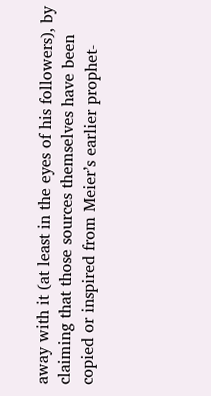away with it (at least in the eyes of his followers), by claiming that those sources themselves have been copied or inspired from Meier’s earlier prophet-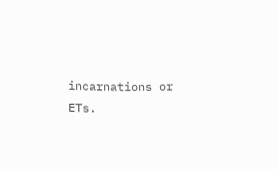incarnations or ETs.